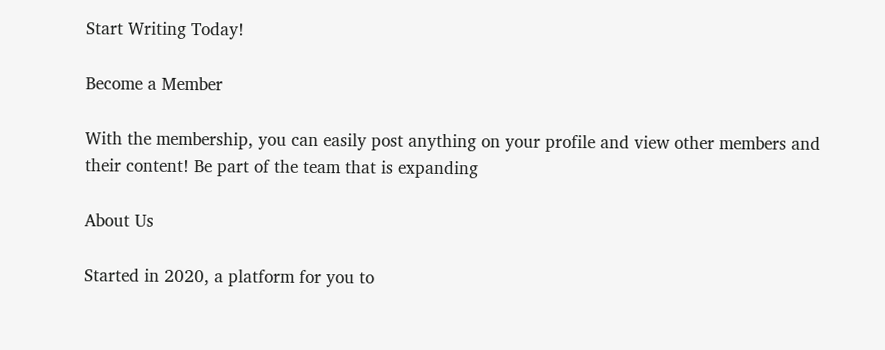Start Writing Today!

Become a Member

With the membership, you can easily post anything on your profile and view other members and their content! Be part of the team that is expanding

About Us

Started in 2020, a platform for you to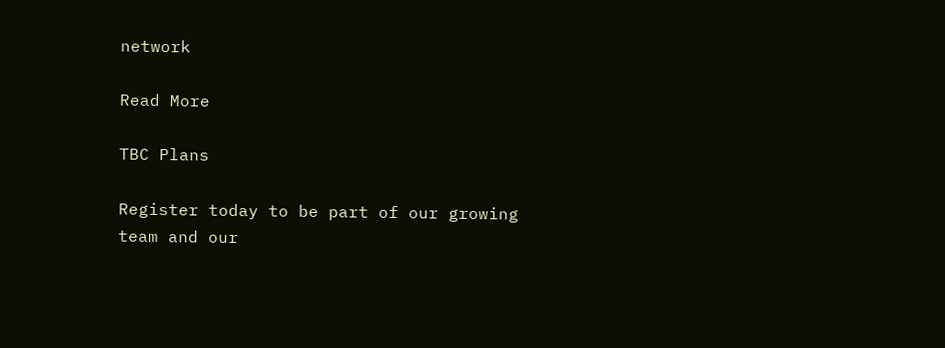network

Read More

TBC Plans

Register today to be part of our growing team and our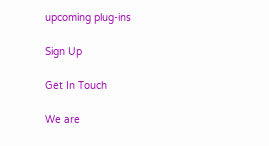upcoming plug-ins

Sign Up

Get In Touch

We are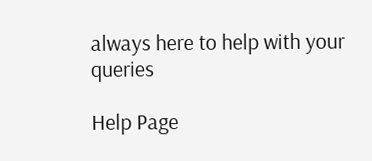always here to help with your queries

Help Page